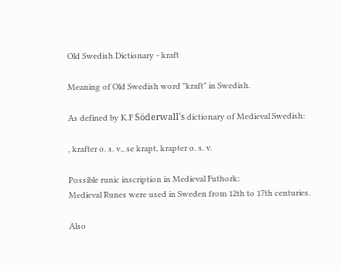Old Swedish Dictionary - kraft

Meaning of Old Swedish word "kraft" in Swedish.

As defined by K.F Söderwall's dictionary of Medieval Swedish:

, krafter o. s. v., se krapt, krapter o. s. v.

Possible runic inscription in Medieval Futhork:
Medieval Runes were used in Sweden from 12th to 17th centuries.

Also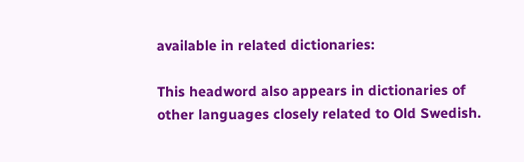available in related dictionaries:

This headword also appears in dictionaries of other languages closely related to Old Swedish.